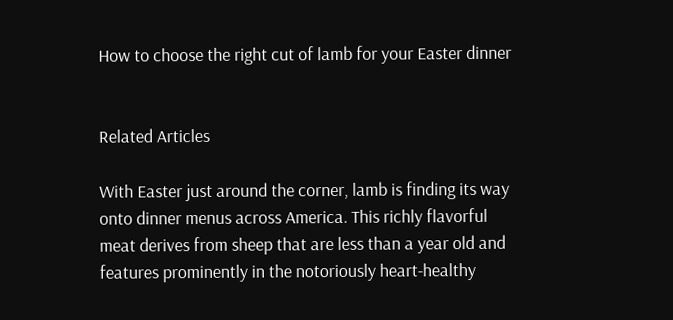How to choose the right cut of lamb for your Easter dinner


Related Articles

With Easter just around the corner, lamb is finding its way onto dinner menus across America. This richly flavorful meat derives from sheep that are less than a year old and features prominently in the notoriously heart-healthy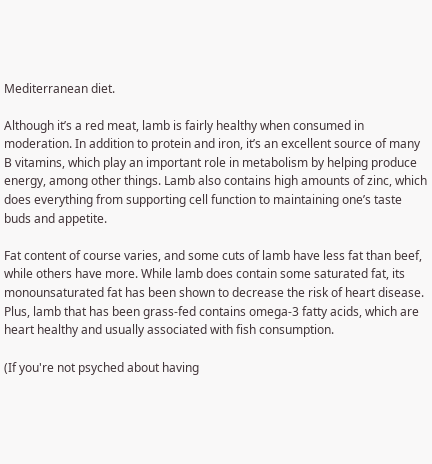Mediterranean diet.

Although it’s a red meat, lamb is fairly healthy when consumed in moderation. In addition to protein and iron, it’s an excellent source of many B vitamins, which play an important role in metabolism by helping produce energy, among other things. Lamb also contains high amounts of zinc, which does everything from supporting cell function to maintaining one’s taste buds and appetite.

Fat content of course varies, and some cuts of lamb have less fat than beef, while others have more. While lamb does contain some saturated fat, its monounsaturated fat has been shown to decrease the risk of heart disease. Plus, lamb that has been grass-fed contains omega-3 fatty acids, which are heart healthy and usually associated with fish consumption.

(If you're not psyched about having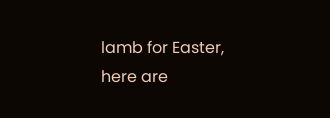lamb for Easter, here are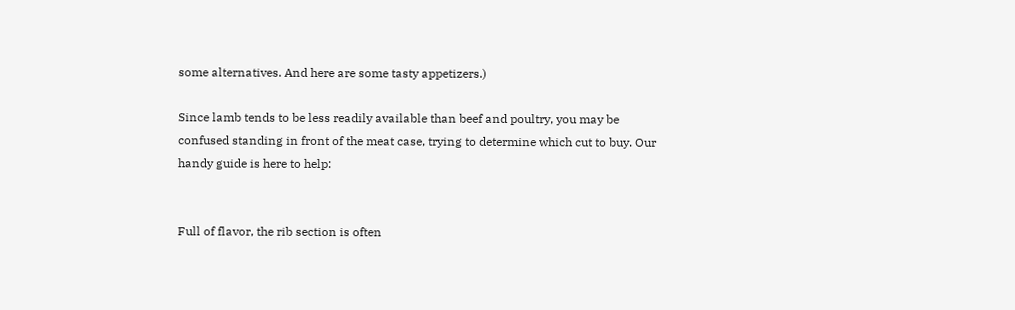some alternatives. And here are some tasty appetizers.)

Since lamb tends to be less readily available than beef and poultry, you may be confused standing in front of the meat case, trying to determine which cut to buy. Our handy guide is here to help:


Full of flavor, the rib section is often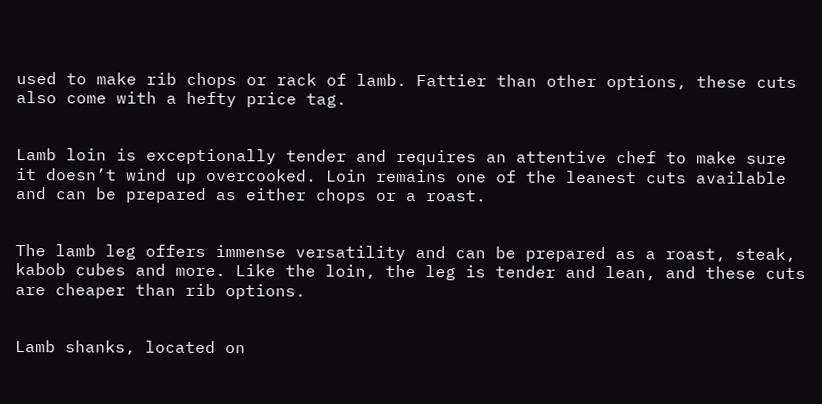used to make rib chops or rack of lamb. Fattier than other options, these cuts also come with a hefty price tag.


Lamb loin is exceptionally tender and requires an attentive chef to make sure it doesn’t wind up overcooked. Loin remains one of the leanest cuts available and can be prepared as either chops or a roast.


The lamb leg offers immense versatility and can be prepared as a roast, steak, kabob cubes and more. Like the loin, the leg is tender and lean, and these cuts are cheaper than rib options.


Lamb shanks, located on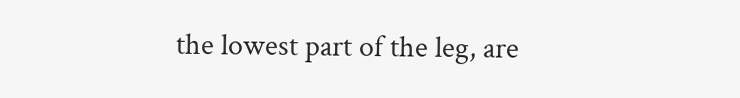the lowest part of the leg, are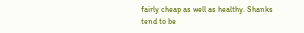fairly cheap as well as healthy. Shanks tend to be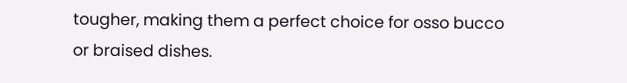tougher, making them a perfect choice for osso bucco or braised dishes.